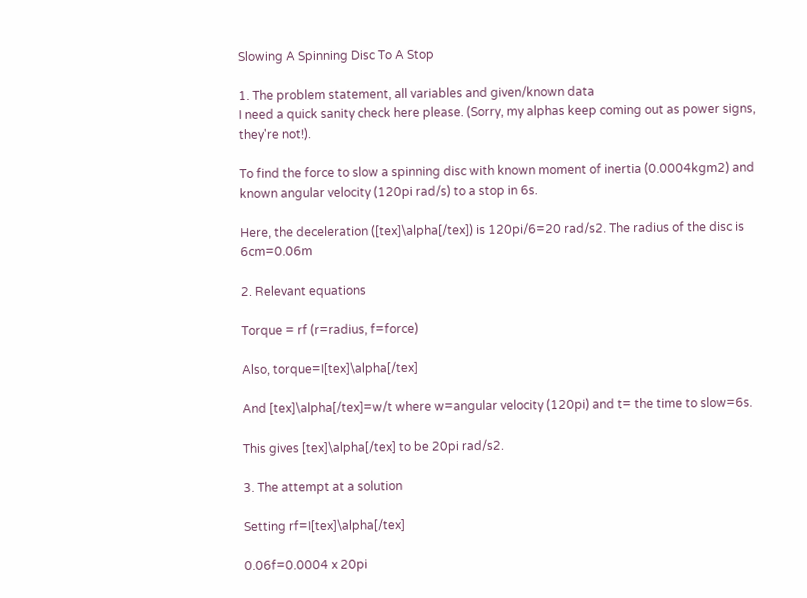Slowing A Spinning Disc To A Stop

1. The problem statement, all variables and given/known data
I need a quick sanity check here please. (Sorry, my alphas keep coming out as power signs, they're not!).

To find the force to slow a spinning disc with known moment of inertia (0.0004kgm2) and known angular velocity (120pi rad/s) to a stop in 6s.

Here, the deceleration ([tex]\alpha[/tex]) is 120pi/6=20 rad/s2. The radius of the disc is 6cm=0.06m

2. Relevant equations

Torque = rf (r=radius, f=force)

Also, torque=I[tex]\alpha[/tex]

And [tex]\alpha[/tex]=w/t where w=angular velocity (120pi) and t= the time to slow=6s.

This gives [tex]\alpha[/tex] to be 20pi rad/s2.

3. The attempt at a solution

Setting rf=I[tex]\alpha[/tex]

0.06f=0.0004 x 20pi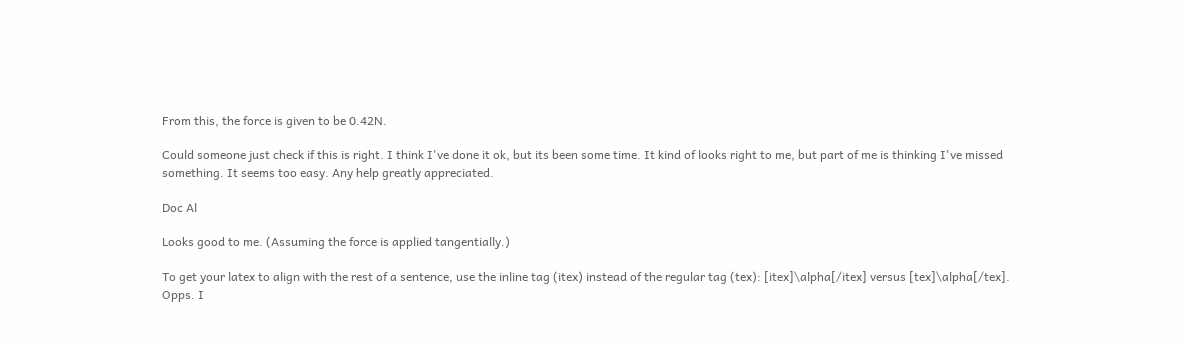From this, the force is given to be 0.42N.

Could someone just check if this is right. I think I've done it ok, but its been some time. It kind of looks right to me, but part of me is thinking I've missed something. It seems too easy. Any help greatly appreciated.

Doc Al

Looks good to me. (Assuming the force is applied tangentially.)

To get your latex to align with the rest of a sentence, use the inline tag (itex) instead of the regular tag (tex): [itex]\alpha[/itex] versus [tex]\alpha[/tex].
Opps. I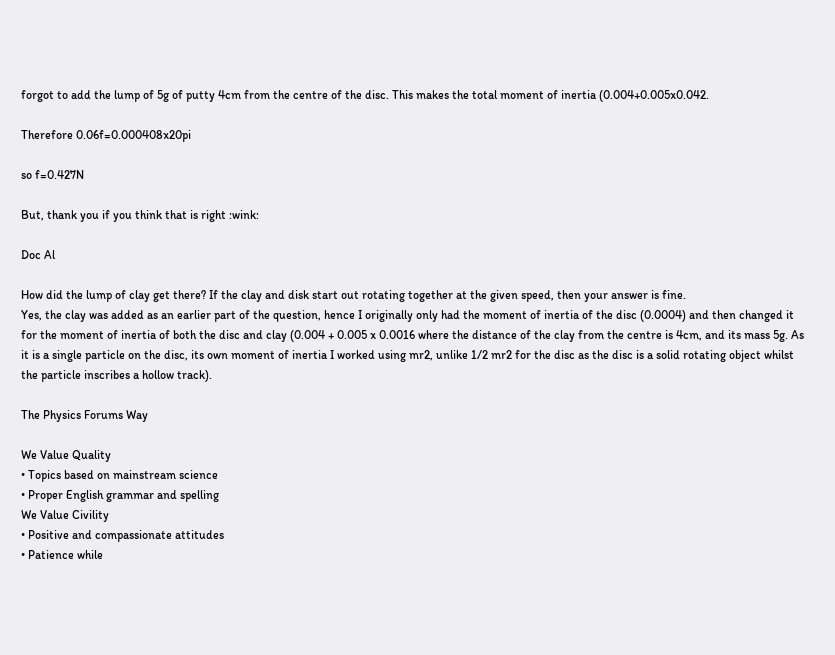forgot to add the lump of 5g of putty 4cm from the centre of the disc. This makes the total moment of inertia (0.004+0.005x0.042.

Therefore 0.06f=0.000408x20pi

so f=0.427N

But, thank you if you think that is right :wink:

Doc Al

How did the lump of clay get there? If the clay and disk start out rotating together at the given speed, then your answer is fine.
Yes, the clay was added as an earlier part of the question, hence I originally only had the moment of inertia of the disc (0.0004) and then changed it for the moment of inertia of both the disc and clay (0.004 + 0.005 x 0.0016 where the distance of the clay from the centre is 4cm, and its mass 5g. As it is a single particle on the disc, its own moment of inertia I worked using mr2, unlike 1/2 mr2 for the disc as the disc is a solid rotating object whilst the particle inscribes a hollow track).

The Physics Forums Way

We Value Quality
• Topics based on mainstream science
• Proper English grammar and spelling
We Value Civility
• Positive and compassionate attitudes
• Patience while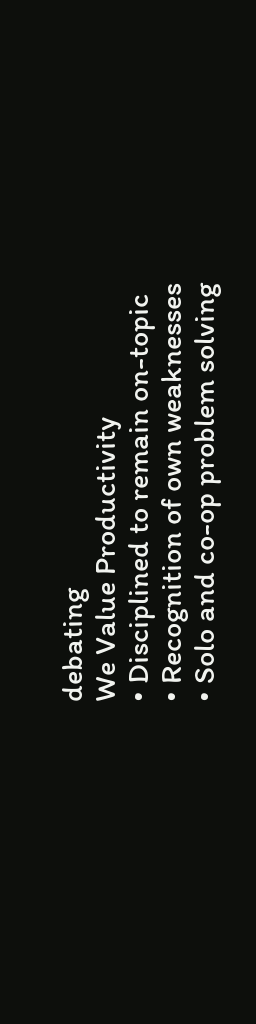debating
We Value Productivity
• Disciplined to remain on-topic
• Recognition of own weaknesses
• Solo and co-op problem solving